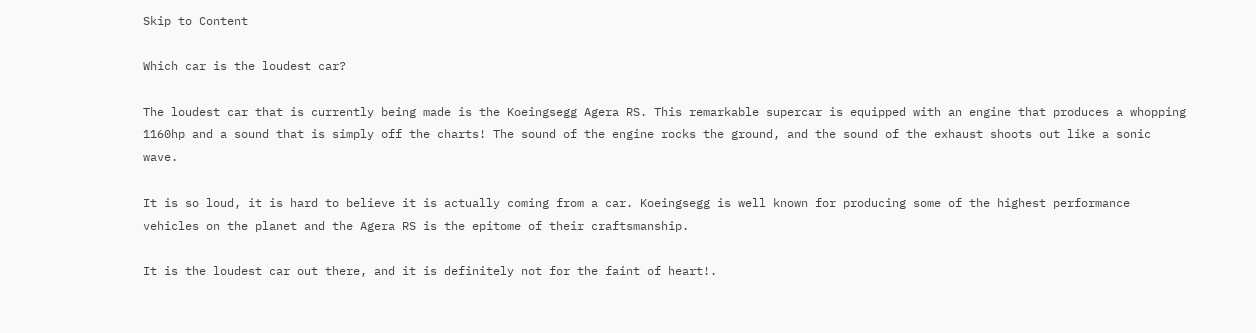Skip to Content

Which car is the loudest car?

The loudest car that is currently being made is the Koeingsegg Agera RS. This remarkable supercar is equipped with an engine that produces a whopping 1160hp and a sound that is simply off the charts! The sound of the engine rocks the ground, and the sound of the exhaust shoots out like a sonic wave.

It is so loud, it is hard to believe it is actually coming from a car. Koeingsegg is well known for producing some of the highest performance vehicles on the planet and the Agera RS is the epitome of their craftsmanship.

It is the loudest car out there, and it is definitely not for the faint of heart!.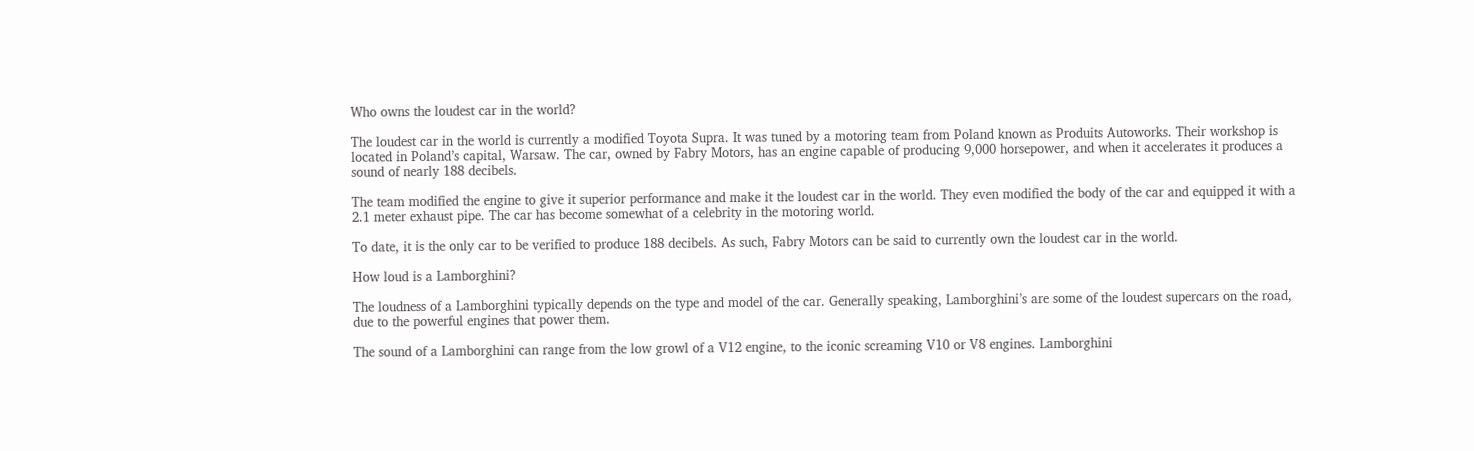Who owns the loudest car in the world?

The loudest car in the world is currently a modified Toyota Supra. It was tuned by a motoring team from Poland known as Produits Autoworks. Their workshop is located in Poland’s capital, Warsaw. The car, owned by Fabry Motors, has an engine capable of producing 9,000 horsepower, and when it accelerates it produces a sound of nearly 188 decibels.

The team modified the engine to give it superior performance and make it the loudest car in the world. They even modified the body of the car and equipped it with a 2.1 meter exhaust pipe. The car has become somewhat of a celebrity in the motoring world.

To date, it is the only car to be verified to produce 188 decibels. As such, Fabry Motors can be said to currently own the loudest car in the world.

How loud is a Lamborghini?

The loudness of a Lamborghini typically depends on the type and model of the car. Generally speaking, Lamborghini’s are some of the loudest supercars on the road, due to the powerful engines that power them.

The sound of a Lamborghini can range from the low growl of a V12 engine, to the iconic screaming V10 or V8 engines. Lamborghini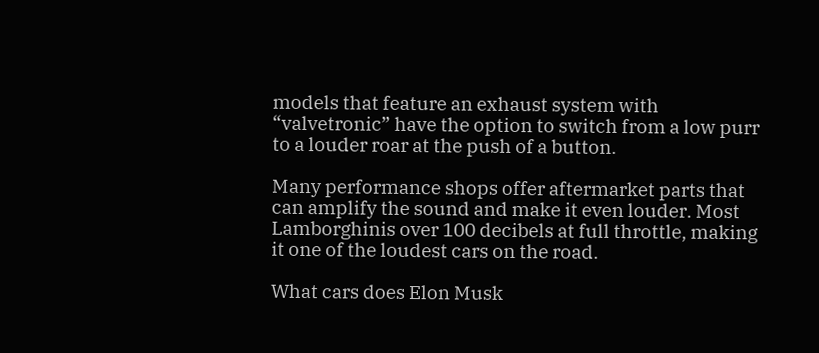models that feature an exhaust system with “valvetronic” have the option to switch from a low purr to a louder roar at the push of a button.

Many performance shops offer aftermarket parts that can amplify the sound and make it even louder. Most Lamborghinis over 100 decibels at full throttle, making it one of the loudest cars on the road.

What cars does Elon Musk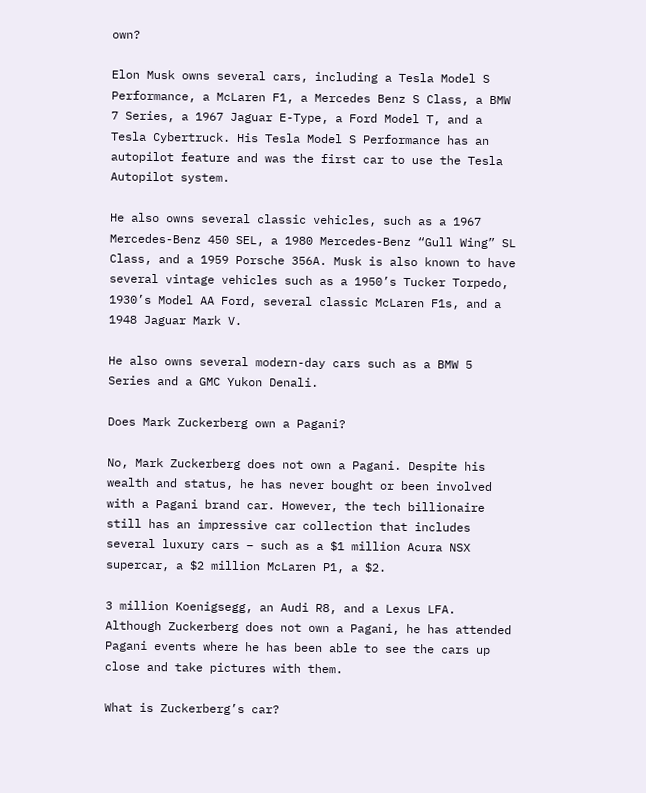own?

Elon Musk owns several cars, including a Tesla Model S Performance, a McLaren F1, a Mercedes Benz S Class, a BMW 7 Series, a 1967 Jaguar E-Type, a Ford Model T, and a Tesla Cybertruck. His Tesla Model S Performance has an autopilot feature and was the first car to use the Tesla Autopilot system.

He also owns several classic vehicles, such as a 1967 Mercedes-Benz 450 SEL, a 1980 Mercedes-Benz “Gull Wing” SL Class, and a 1959 Porsche 356A. Musk is also known to have several vintage vehicles such as a 1950’s Tucker Torpedo, 1930’s Model AA Ford, several classic McLaren F1s, and a 1948 Jaguar Mark V.

He also owns several modern-day cars such as a BMW 5 Series and a GMC Yukon Denali.

Does Mark Zuckerberg own a Pagani?

No, Mark Zuckerberg does not own a Pagani. Despite his wealth and status, he has never bought or been involved with a Pagani brand car. However, the tech billionaire still has an impressive car collection that includes several luxury cars – such as a $1 million Acura NSX supercar, a $2 million McLaren P1, a $2.

3 million Koenigsegg, an Audi R8, and a Lexus LFA. Although Zuckerberg does not own a Pagani, he has attended Pagani events where he has been able to see the cars up close and take pictures with them.

What is Zuckerberg’s car?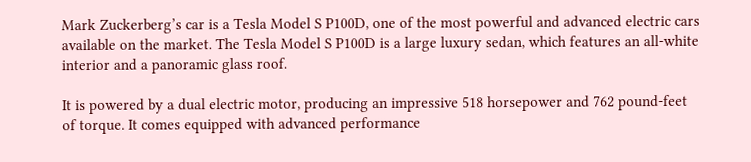Mark Zuckerberg’s car is a Tesla Model S P100D, one of the most powerful and advanced electric cars available on the market. The Tesla Model S P100D is a large luxury sedan, which features an all-white interior and a panoramic glass roof.

It is powered by a dual electric motor, producing an impressive 518 horsepower and 762 pound-feet of torque. It comes equipped with advanced performance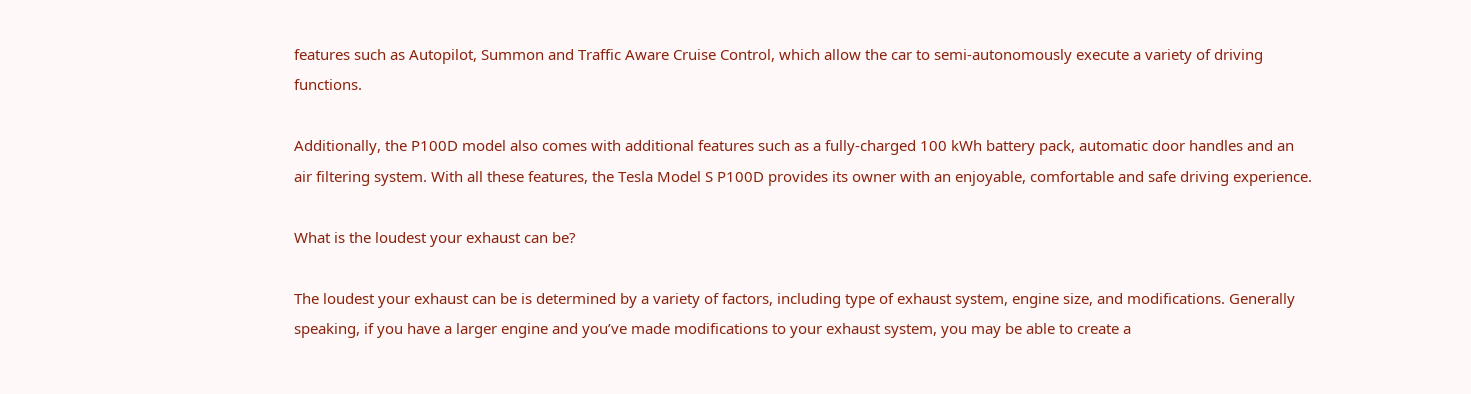features such as Autopilot, Summon and Traffic Aware Cruise Control, which allow the car to semi-autonomously execute a variety of driving functions.

Additionally, the P100D model also comes with additional features such as a fully-charged 100 kWh battery pack, automatic door handles and an air filtering system. With all these features, the Tesla Model S P100D provides its owner with an enjoyable, comfortable and safe driving experience.

What is the loudest your exhaust can be?

The loudest your exhaust can be is determined by a variety of factors, including type of exhaust system, engine size, and modifications. Generally speaking, if you have a larger engine and you’ve made modifications to your exhaust system, you may be able to create a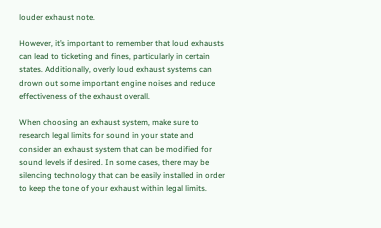louder exhaust note.

However, it’s important to remember that loud exhausts can lead to ticketing and fines, particularly in certain states. Additionally, overly loud exhaust systems can drown out some important engine noises and reduce effectiveness of the exhaust overall.

When choosing an exhaust system, make sure to research legal limits for sound in your state and consider an exhaust system that can be modified for sound levels if desired. In some cases, there may be silencing technology that can be easily installed in order to keep the tone of your exhaust within legal limits.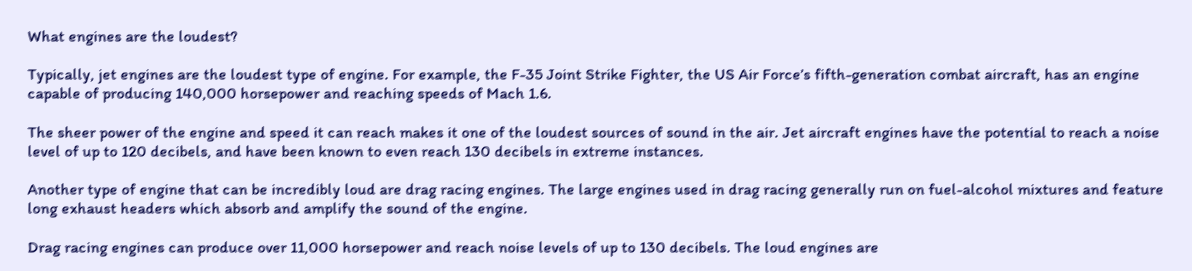What engines are the loudest?

Typically, jet engines are the loudest type of engine. For example, the F-35 Joint Strike Fighter, the US Air Force’s fifth-generation combat aircraft, has an engine capable of producing 140,000 horsepower and reaching speeds of Mach 1.6.

The sheer power of the engine and speed it can reach makes it one of the loudest sources of sound in the air. Jet aircraft engines have the potential to reach a noise level of up to 120 decibels, and have been known to even reach 130 decibels in extreme instances.

Another type of engine that can be incredibly loud are drag racing engines. The large engines used in drag racing generally run on fuel-alcohol mixtures and feature long exhaust headers which absorb and amplify the sound of the engine.

Drag racing engines can produce over 11,000 horsepower and reach noise levels of up to 130 decibels. The loud engines are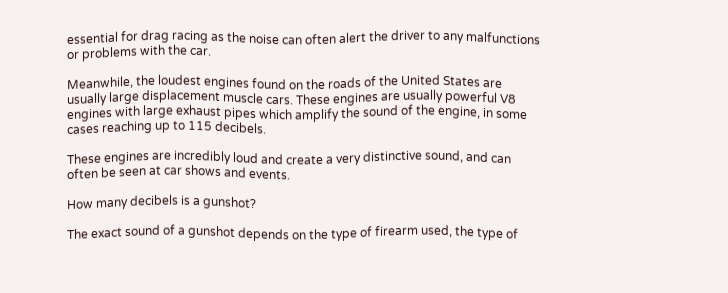essential for drag racing as the noise can often alert the driver to any malfunctions or problems with the car.

Meanwhile, the loudest engines found on the roads of the United States are usually large displacement muscle cars. These engines are usually powerful V8 engines with large exhaust pipes which amplify the sound of the engine, in some cases reaching up to 115 decibels.

These engines are incredibly loud and create a very distinctive sound, and can often be seen at car shows and events.

How many decibels is a gunshot?

The exact sound of a gunshot depends on the type of firearm used, the type of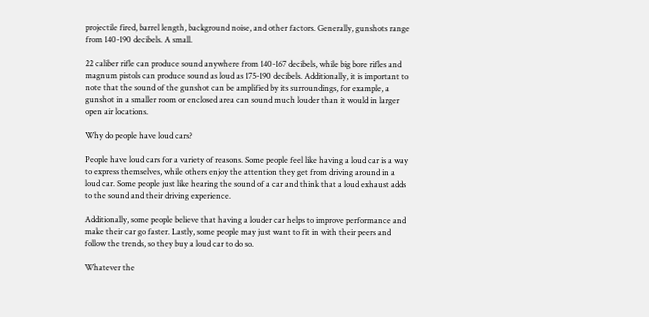projectile fired, barrel length, background noise, and other factors. Generally, gunshots range from 140-190 decibels. A small.

22 caliber rifle can produce sound anywhere from 140-167 decibels, while big bore rifles and magnum pistols can produce sound as loud as 175-190 decibels. Additionally, it is important to note that the sound of the gunshot can be amplified by its surroundings, for example, a gunshot in a smaller room or enclosed area can sound much louder than it would in larger open air locations.

Why do people have loud cars?

People have loud cars for a variety of reasons. Some people feel like having a loud car is a way to express themselves, while others enjoy the attention they get from driving around in a loud car. Some people just like hearing the sound of a car and think that a loud exhaust adds to the sound and their driving experience.

Additionally, some people believe that having a louder car helps to improve performance and make their car go faster. Lastly, some people may just want to fit in with their peers and follow the trends, so they buy a loud car to do so.

Whatever the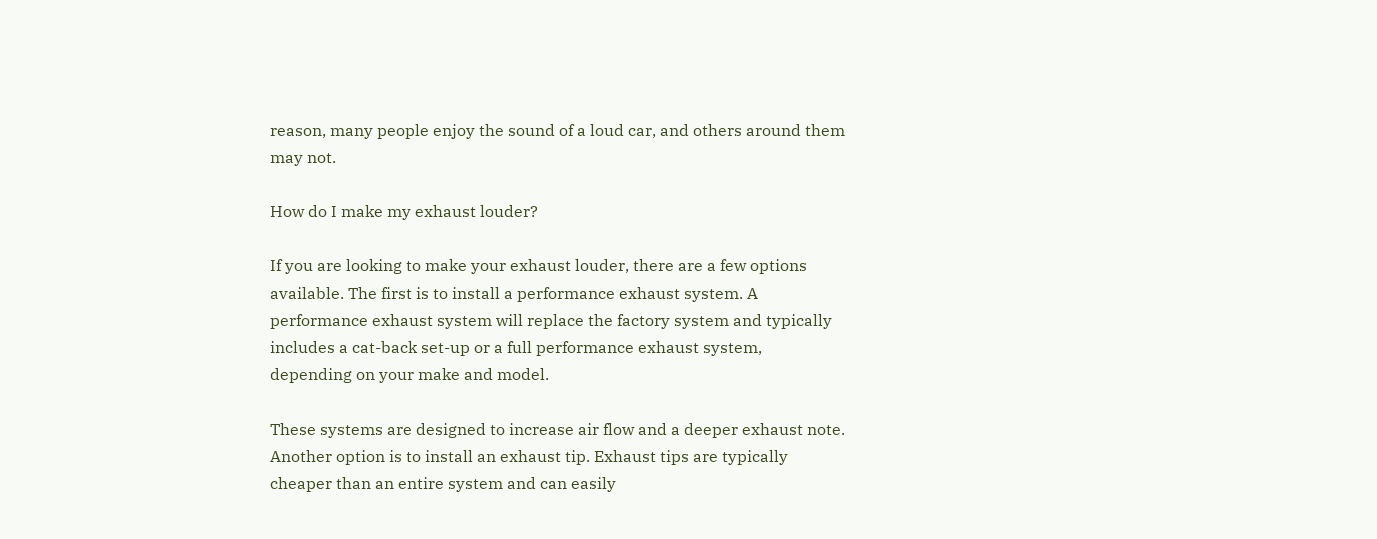reason, many people enjoy the sound of a loud car, and others around them may not.

How do I make my exhaust louder?

If you are looking to make your exhaust louder, there are a few options available. The first is to install a performance exhaust system. A performance exhaust system will replace the factory system and typically includes a cat-back set-up or a full performance exhaust system, depending on your make and model.

These systems are designed to increase air flow and a deeper exhaust note. Another option is to install an exhaust tip. Exhaust tips are typically cheaper than an entire system and can easily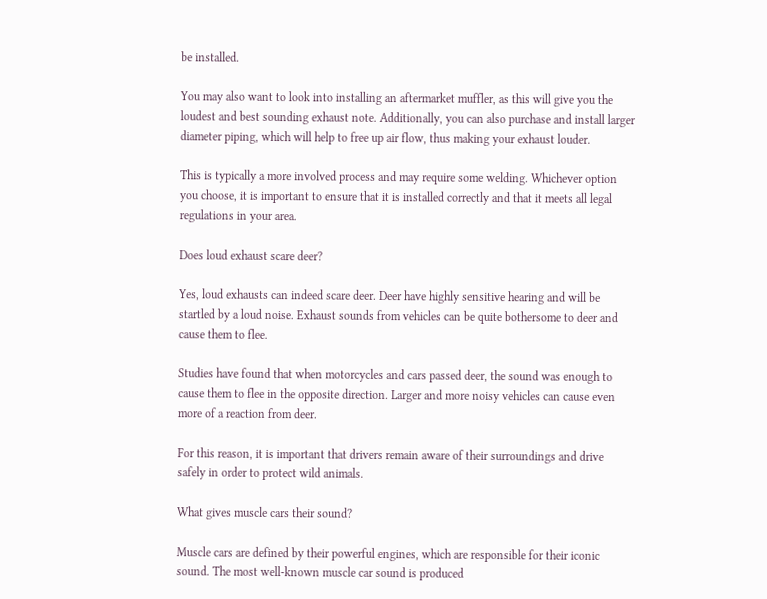be installed.

You may also want to look into installing an aftermarket muffler, as this will give you the loudest and best sounding exhaust note. Additionally, you can also purchase and install larger diameter piping, which will help to free up air flow, thus making your exhaust louder.

This is typically a more involved process and may require some welding. Whichever option you choose, it is important to ensure that it is installed correctly and that it meets all legal regulations in your area.

Does loud exhaust scare deer?

Yes, loud exhausts can indeed scare deer. Deer have highly sensitive hearing and will be startled by a loud noise. Exhaust sounds from vehicles can be quite bothersome to deer and cause them to flee.

Studies have found that when motorcycles and cars passed deer, the sound was enough to cause them to flee in the opposite direction. Larger and more noisy vehicles can cause even more of a reaction from deer.

For this reason, it is important that drivers remain aware of their surroundings and drive safely in order to protect wild animals.

What gives muscle cars their sound?

Muscle cars are defined by their powerful engines, which are responsible for their iconic sound. The most well-known muscle car sound is produced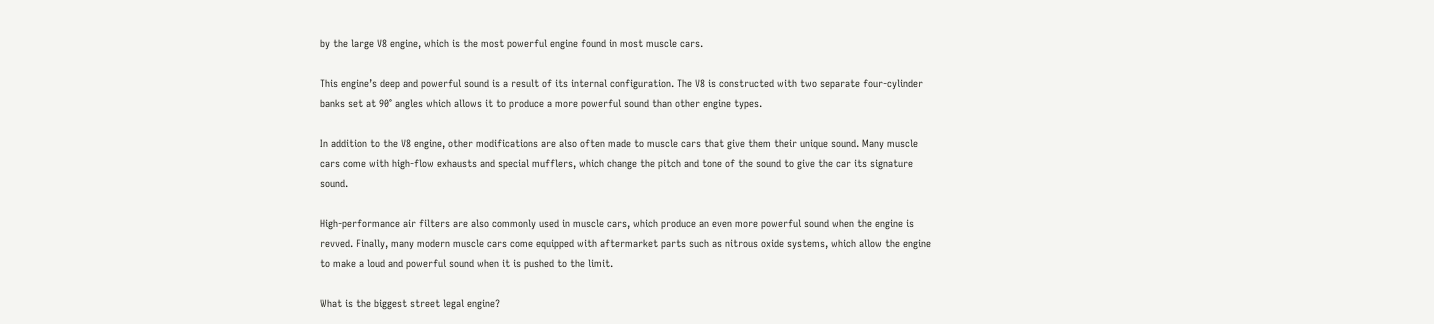by the large V8 engine, which is the most powerful engine found in most muscle cars.

This engine’s deep and powerful sound is a result of its internal configuration. The V8 is constructed with two separate four-cylinder banks set at 90° angles which allows it to produce a more powerful sound than other engine types.

In addition to the V8 engine, other modifications are also often made to muscle cars that give them their unique sound. Many muscle cars come with high-flow exhausts and special mufflers, which change the pitch and tone of the sound to give the car its signature sound.

High-performance air filters are also commonly used in muscle cars, which produce an even more powerful sound when the engine is revved. Finally, many modern muscle cars come equipped with aftermarket parts such as nitrous oxide systems, which allow the engine to make a loud and powerful sound when it is pushed to the limit.

What is the biggest street legal engine?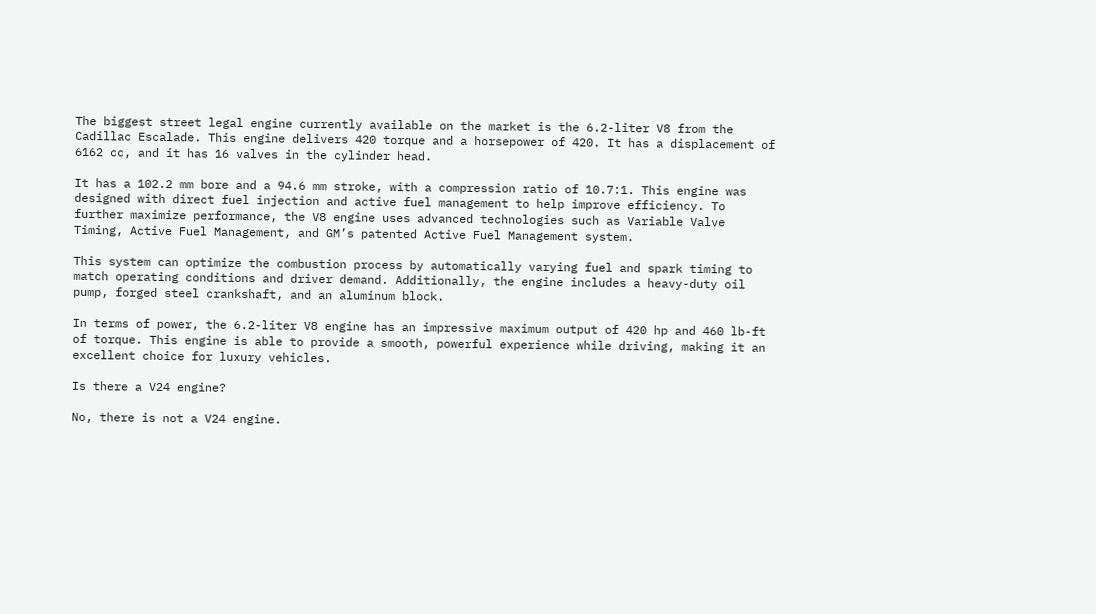The biggest street legal engine currently available on the market is the 6.2-liter V8 from the Cadillac Escalade. This engine delivers 420 torque and a horsepower of 420. It has a displacement of 6162 cc, and it has 16 valves in the cylinder head.

It has a 102.2 mm bore and a 94.6 mm stroke, with a compression ratio of 10.7:1. This engine was designed with direct fuel injection and active fuel management to help improve efficiency. To further maximize performance, the V8 engine uses advanced technologies such as Variable Valve Timing, Active Fuel Management, and GM’s patented Active Fuel Management system.

This system can optimize the combustion process by automatically varying fuel and spark timing to match operating conditions and driver demand. Additionally, the engine includes a heavy-duty oil pump, forged steel crankshaft, and an aluminum block.

In terms of power, the 6.2-liter V8 engine has an impressive maximum output of 420 hp and 460 lb-ft of torque. This engine is able to provide a smooth, powerful experience while driving, making it an excellent choice for luxury vehicles.

Is there a V24 engine?

No, there is not a V24 engine.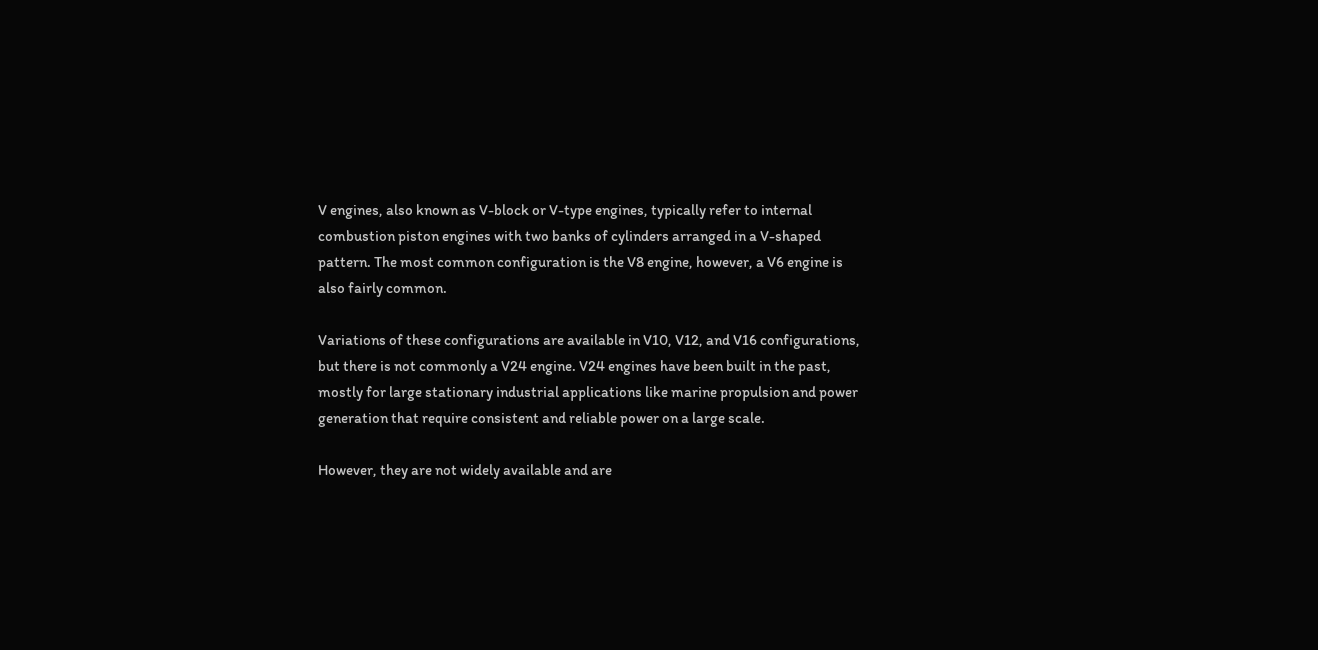V engines, also known as V-block or V-type engines, typically refer to internal combustion piston engines with two banks of cylinders arranged in a V-shaped pattern. The most common configuration is the V8 engine, however, a V6 engine is also fairly common.

Variations of these configurations are available in V10, V12, and V16 configurations, but there is not commonly a V24 engine. V24 engines have been built in the past, mostly for large stationary industrial applications like marine propulsion and power generation that require consistent and reliable power on a large scale.

However, they are not widely available and are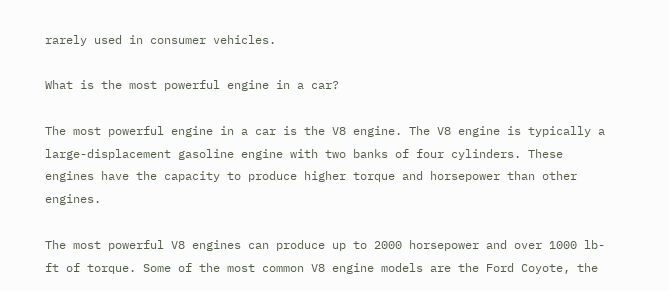rarely used in consumer vehicles.

What is the most powerful engine in a car?

The most powerful engine in a car is the V8 engine. The V8 engine is typically a large-displacement gasoline engine with two banks of four cylinders. These engines have the capacity to produce higher torque and horsepower than other engines.

The most powerful V8 engines can produce up to 2000 horsepower and over 1000 lb-ft of torque. Some of the most common V8 engine models are the Ford Coyote, the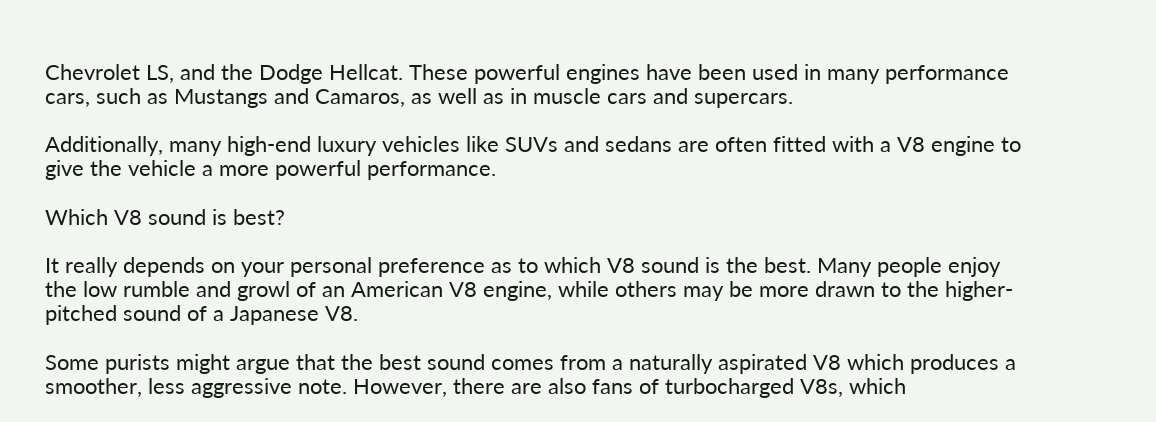Chevrolet LS, and the Dodge Hellcat. These powerful engines have been used in many performance cars, such as Mustangs and Camaros, as well as in muscle cars and supercars.

Additionally, many high-end luxury vehicles like SUVs and sedans are often fitted with a V8 engine to give the vehicle a more powerful performance.

Which V8 sound is best?

It really depends on your personal preference as to which V8 sound is the best. Many people enjoy the low rumble and growl of an American V8 engine, while others may be more drawn to the higher-pitched sound of a Japanese V8.

Some purists might argue that the best sound comes from a naturally aspirated V8 which produces a smoother, less aggressive note. However, there are also fans of turbocharged V8s, which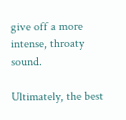give off a more intense, throaty sound.

Ultimately, the best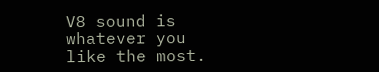V8 sound is whatever you like the most.